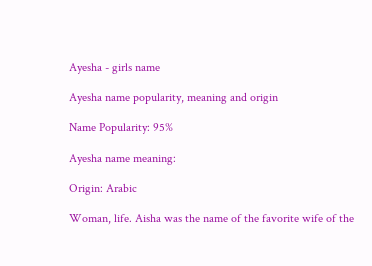Ayesha - girls name

Ayesha name popularity, meaning and origin

Name Popularity: 95%

Ayesha name meaning:

Origin: Arabic

Woman, life. Aisha was the name of the favorite wife of the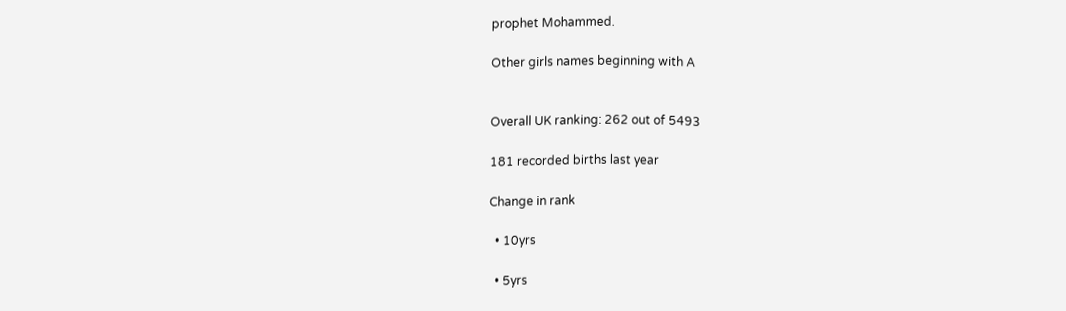prophet Mohammed.

Other girls names beginning with A


Overall UK ranking: 262 out of 5493

181 recorded births last year

Change in rank

  • 10yrs

  • 5yrs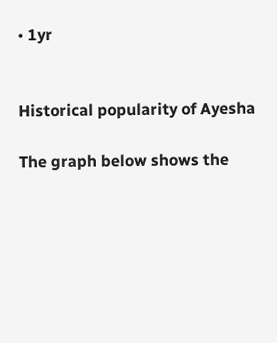• 1yr


Historical popularity of Ayesha

The graph below shows the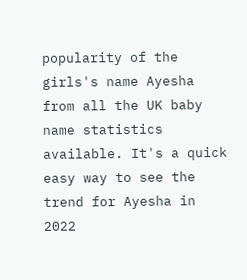popularity of the girls's name Ayesha from all the UK baby name statistics available. It's a quick easy way to see the trend for Ayesha in 2022